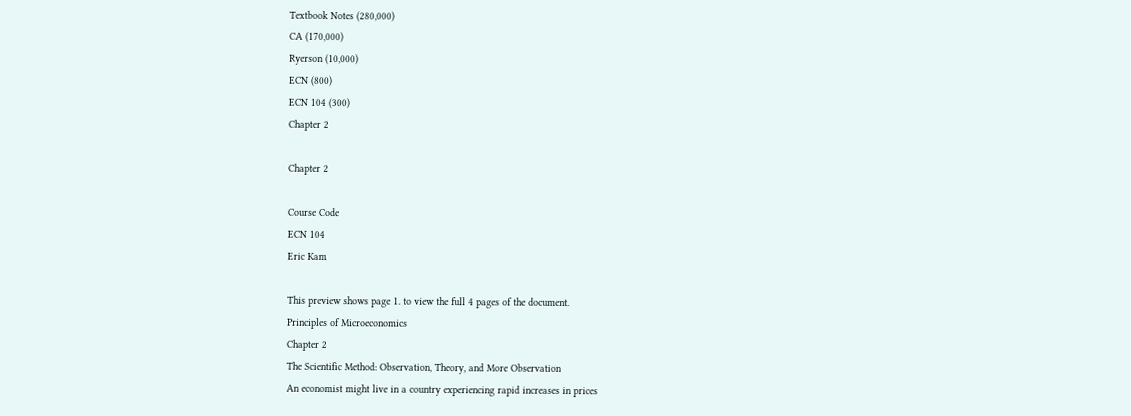Textbook Notes (280,000)
CA (170,000)
Ryerson (10,000)
ECN (800)
ECN 104 (300)
Chapter 2

Chapter 2

Course Code
ECN 104
Eric Kam

This preview shows page 1. to view the full 4 pages of the document.
Principles of Microeconomics
Chapter 2
The Scientific Method: Observation, Theory, and More Observation
An economist might live in a country experiencing rapid increases in prices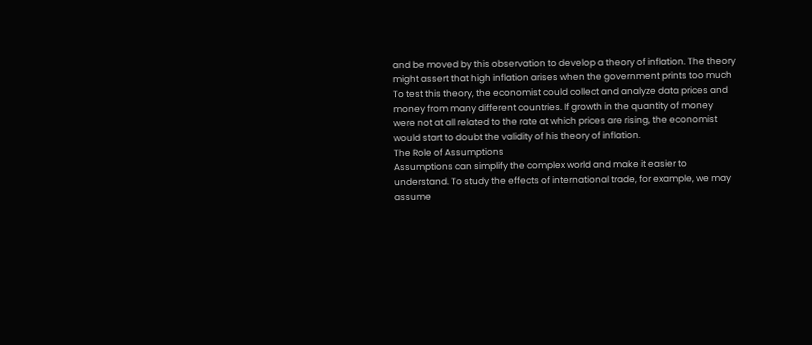and be moved by this observation to develop a theory of inflation. The theory
might assert that high inflation arises when the government prints too much
To test this theory, the economist could collect and analyze data prices and
money from many different countries. If growth in the quantity of money
were not at all related to the rate at which prices are rising, the economist
would start to doubt the validity of his theory of inflation.
The Role of Assumptions
Assumptions can simplify the complex world and make it easier to
understand. To study the effects of international trade, for example, we may
assume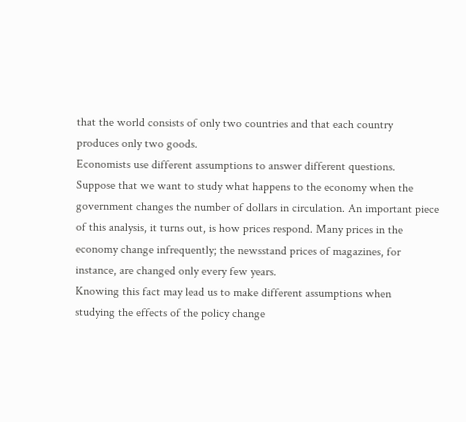that the world consists of only two countries and that each country
produces only two goods.
Economists use different assumptions to answer different questions.
Suppose that we want to study what happens to the economy when the
government changes the number of dollars in circulation. An important piece
of this analysis, it turns out, is how prices respond. Many prices in the
economy change infrequently; the newsstand prices of magazines, for
instance, are changed only every few years.
Knowing this fact may lead us to make different assumptions when
studying the effects of the policy change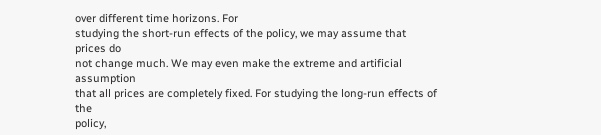over different time horizons. For
studying the short-run effects of the policy, we may assume that prices do
not change much. We may even make the extreme and artificial assumption
that all prices are completely fixed. For studying the long-run effects of the
policy,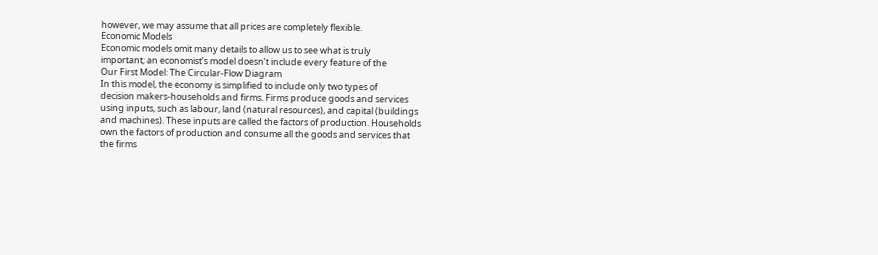however, we may assume that all prices are completely flexible.
Economic Models
Economic models omit many details to allow us to see what is truly
important; an economist’s model doesn’t include every feature of the
Our First Model: The Circular-Flow Diagram
In this model, the economy is simplified to include only two types of
decision makers-households and firms. Firms produce goods and services
using inputs, such as labour, land (natural resources), and capital (buildings
and machines). These inputs are called the factors of production. Households
own the factors of production and consume all the goods and services that
the firms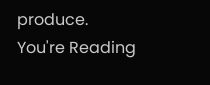produce.
You're Reading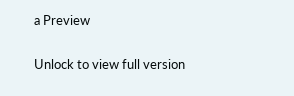a Preview

Unlock to view full version